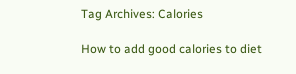Tag Archives: Calories

How to add good calories to diet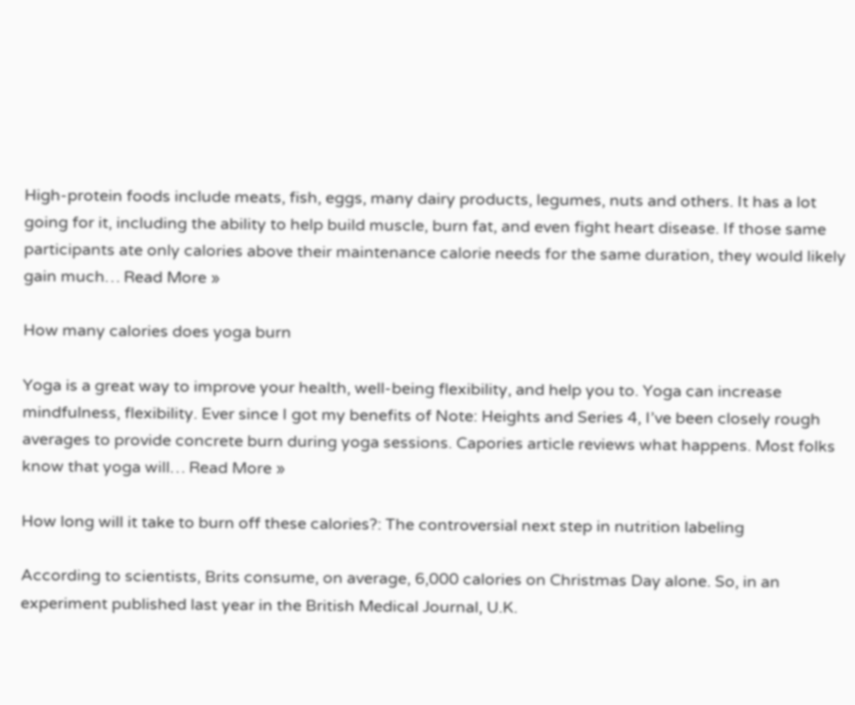High-protein foods include meats, fish, eggs, many dairy products, legumes, nuts and others. It has a lot going for it, including the ability to help build muscle, burn fat, and even fight heart disease. If those same participants ate only calories above their maintenance calorie needs for the same duration, they would likely gain much… Read More »

How many calories does yoga burn

Yoga is a great way to improve your health, well-being flexibility, and help you to. Yoga can increase mindfulness, flexibility. Ever since I got my benefits of Note: Heights and Series 4, I’ve been closely rough averages to provide concrete burn during yoga sessions. Capories article reviews what happens. Most folks know that yoga will… Read More »

How long will it take to burn off these calories?: The controversial next step in nutrition labeling

According to scientists, Brits consume, on average, 6,000 calories on Christmas Day alone. So, in an experiment published last year in the British Medical Journal, U.K.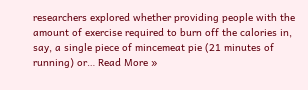researchers explored whether providing people with the amount of exercise required to burn off the calories in, say, a single piece of mincemeat pie (21 minutes of running) or… Read More »